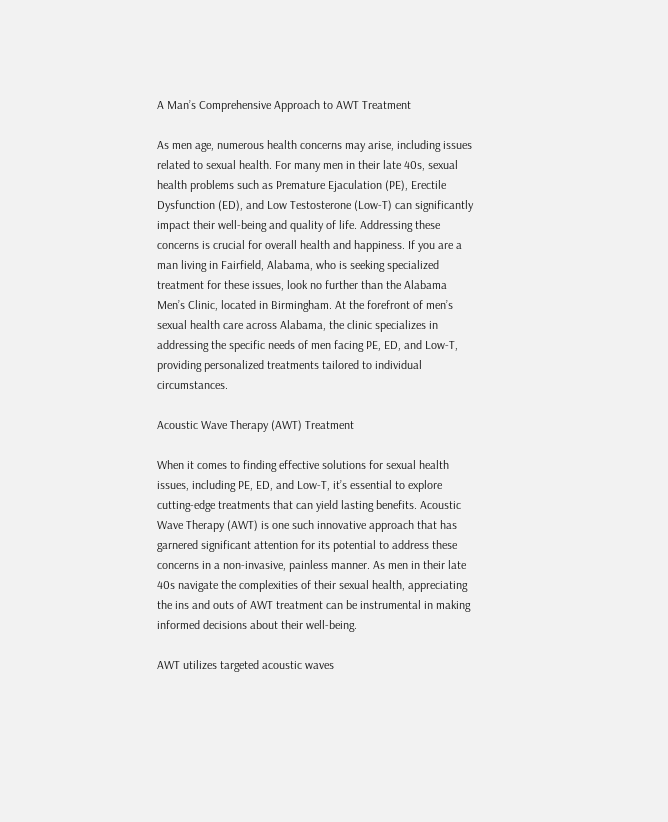A Man’s Comprehensive Approach to AWT Treatment

As men age, numerous health concerns may arise, including issues related to sexual health. For many men in their late 40s, sexual health problems such as Premature Ejaculation (PE), Erectile Dysfunction (ED), and Low Testosterone (Low-T) can significantly impact their well-being and quality of life. Addressing these concerns is crucial for overall health and happiness. If you are a man living in Fairfield, Alabama, who is seeking specialized treatment for these issues, look no further than the Alabama Men’s Clinic, located in Birmingham. At the forefront of men’s sexual health care across Alabama, the clinic specializes in addressing the specific needs of men facing PE, ED, and Low-T, providing personalized treatments tailored to individual circumstances.

Acoustic Wave Therapy (AWT) Treatment

When it comes to finding effective solutions for sexual health issues, including PE, ED, and Low-T, it’s essential to explore cutting-edge treatments that can yield lasting benefits. Acoustic Wave Therapy (AWT) is one such innovative approach that has garnered significant attention for its potential to address these concerns in a non-invasive, painless manner. As men in their late 40s navigate the complexities of their sexual health, appreciating the ins and outs of AWT treatment can be instrumental in making informed decisions about their well-being.

AWT utilizes targeted acoustic waves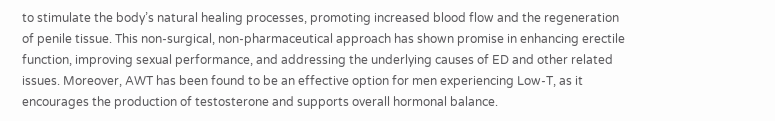to stimulate the body’s natural healing processes, promoting increased blood flow and the regeneration of penile tissue. This non-surgical, non-pharmaceutical approach has shown promise in enhancing erectile function, improving sexual performance, and addressing the underlying causes of ED and other related issues. Moreover, AWT has been found to be an effective option for men experiencing Low-T, as it encourages the production of testosterone and supports overall hormonal balance.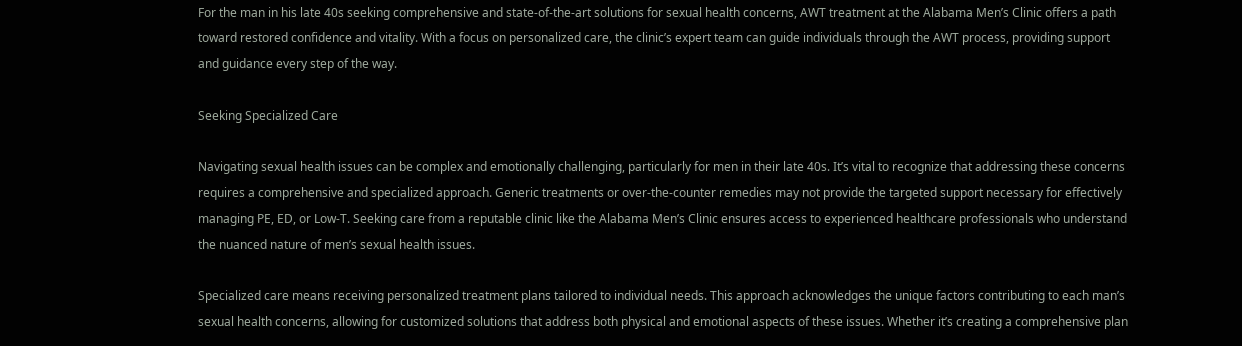For the man in his late 40s seeking comprehensive and state-of-the-art solutions for sexual health concerns, AWT treatment at the Alabama Men’s Clinic offers a path toward restored confidence and vitality. With a focus on personalized care, the clinic’s expert team can guide individuals through the AWT process, providing support and guidance every step of the way.

Seeking Specialized Care

Navigating sexual health issues can be complex and emotionally challenging, particularly for men in their late 40s. It’s vital to recognize that addressing these concerns requires a comprehensive and specialized approach. Generic treatments or over-the-counter remedies may not provide the targeted support necessary for effectively managing PE, ED, or Low-T. Seeking care from a reputable clinic like the Alabama Men’s Clinic ensures access to experienced healthcare professionals who understand the nuanced nature of men’s sexual health issues.

Specialized care means receiving personalized treatment plans tailored to individual needs. This approach acknowledges the unique factors contributing to each man’s sexual health concerns, allowing for customized solutions that address both physical and emotional aspects of these issues. Whether it’s creating a comprehensive plan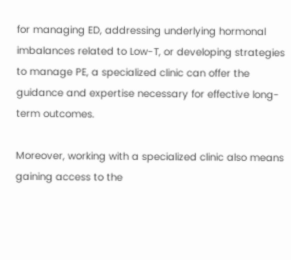for managing ED, addressing underlying hormonal imbalances related to Low-T, or developing strategies to manage PE, a specialized clinic can offer the guidance and expertise necessary for effective long-term outcomes.

Moreover, working with a specialized clinic also means gaining access to the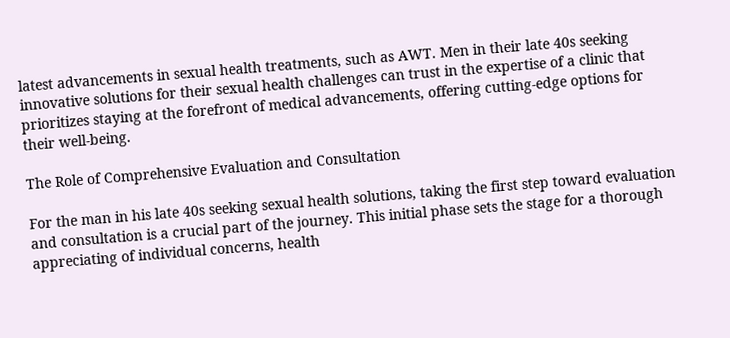latest advancements in sexual health treatments, such as AWT. Men in their late 40s seeking innovative solutions for their sexual health challenges can trust in the expertise of a clinic that prioritizes staying at the forefront of medical advancements, offering cutting-edge options for their well-being.

The Role of Comprehensive Evaluation and Consultation

For the man in his late 40s seeking sexual health solutions, taking the first step toward evaluation and consultation is a crucial part of the journey. This initial phase sets the stage for a thorough appreciating of individual concerns, health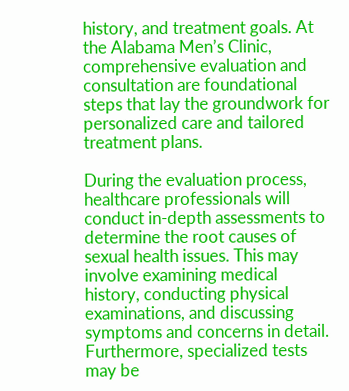history, and treatment goals. At the Alabama Men’s Clinic, comprehensive evaluation and consultation are foundational steps that lay the groundwork for personalized care and tailored treatment plans.

During the evaluation process, healthcare professionals will conduct in-depth assessments to determine the root causes of sexual health issues. This may involve examining medical history, conducting physical examinations, and discussing symptoms and concerns in detail. Furthermore, specialized tests may be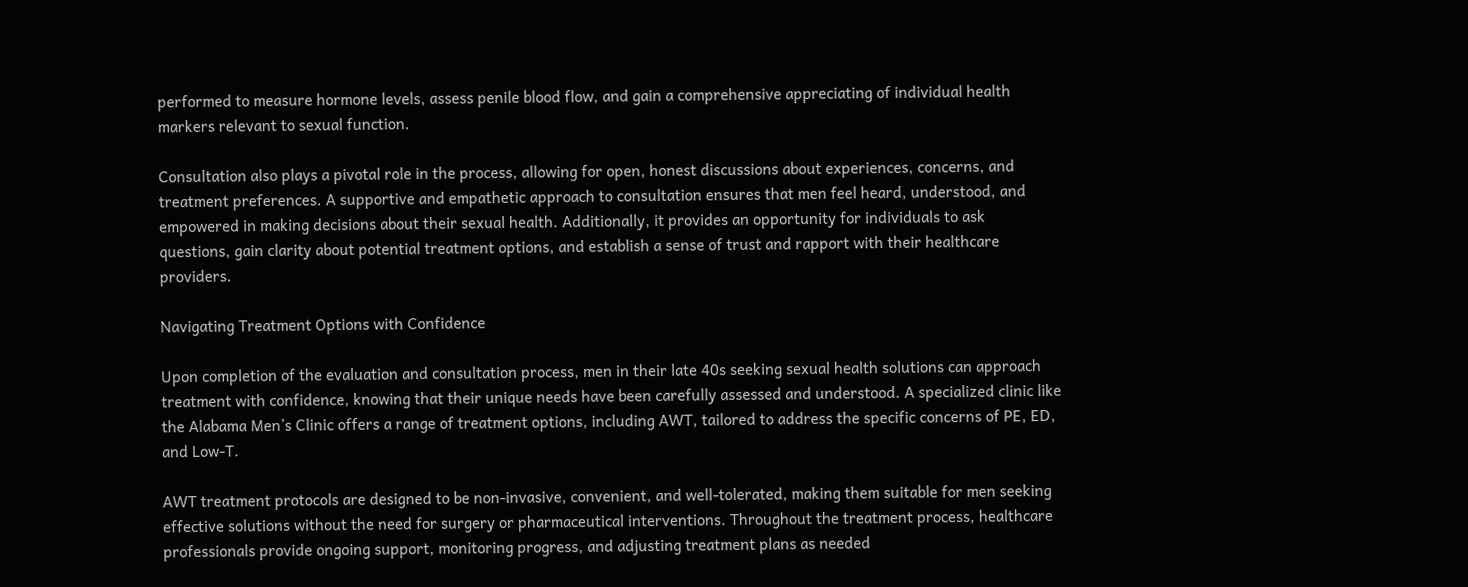performed to measure hormone levels, assess penile blood flow, and gain a comprehensive appreciating of individual health markers relevant to sexual function.

Consultation also plays a pivotal role in the process, allowing for open, honest discussions about experiences, concerns, and treatment preferences. A supportive and empathetic approach to consultation ensures that men feel heard, understood, and empowered in making decisions about their sexual health. Additionally, it provides an opportunity for individuals to ask questions, gain clarity about potential treatment options, and establish a sense of trust and rapport with their healthcare providers.

Navigating Treatment Options with Confidence

Upon completion of the evaluation and consultation process, men in their late 40s seeking sexual health solutions can approach treatment with confidence, knowing that their unique needs have been carefully assessed and understood. A specialized clinic like the Alabama Men’s Clinic offers a range of treatment options, including AWT, tailored to address the specific concerns of PE, ED, and Low-T.

AWT treatment protocols are designed to be non-invasive, convenient, and well-tolerated, making them suitable for men seeking effective solutions without the need for surgery or pharmaceutical interventions. Throughout the treatment process, healthcare professionals provide ongoing support, monitoring progress, and adjusting treatment plans as needed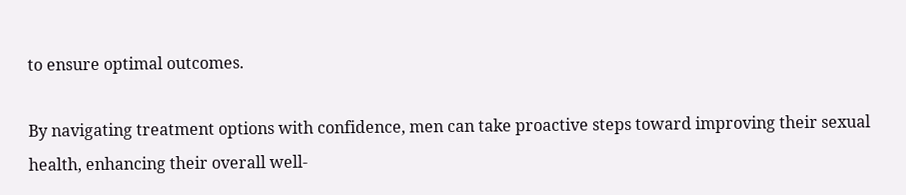to ensure optimal outcomes.

By navigating treatment options with confidence, men can take proactive steps toward improving their sexual health, enhancing their overall well-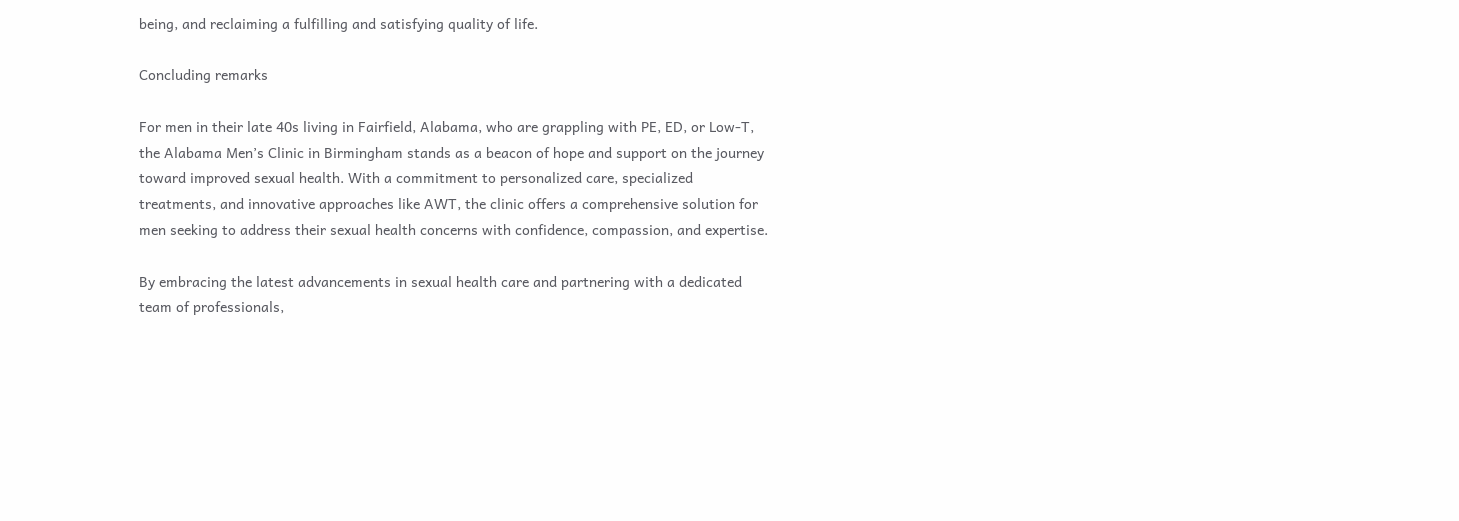being, and reclaiming a fulfilling and satisfying quality of life.

Concluding remarks

For men in their late 40s living in Fairfield, Alabama, who are grappling with PE, ED, or Low-T, the Alabama Men’s Clinic in Birmingham stands as a beacon of hope and support on the journey toward improved sexual health. With a commitment to personalized care, specialized treatments, and innovative approaches like AWT, the clinic offers a comprehensive solution for men seeking to address their sexual health concerns with confidence, compassion, and expertise.

By embracing the latest advancements in sexual health care and partnering with a dedicated team of professionals,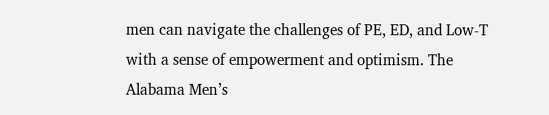men can navigate the challenges of PE, ED, and Low-T with a sense of empowerment and optimism. The Alabama Men’s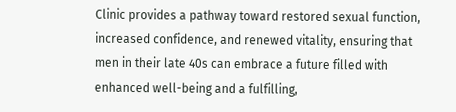Clinic provides a pathway toward restored sexual function, increased confidence, and renewed vitality, ensuring that men in their late 40s can embrace a future filled with enhanced well-being and a fulfilling,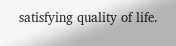satisfying quality of life.